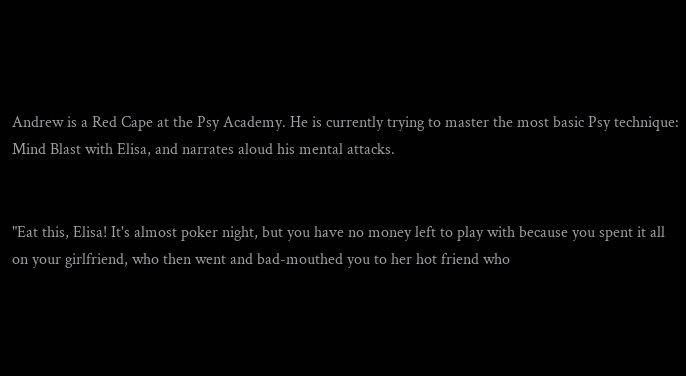Andrew is a Red Cape at the Psy Academy. He is currently trying to master the most basic Psy technique: Mind Blast with Elisa, and narrates aloud his mental attacks.


"Eat this, Elisa! It's almost poker night, but you have no money left to play with because you spent it all on your girlfriend, who then went and bad-mouthed you to her hot friend who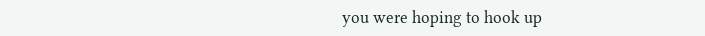you were hoping to hook up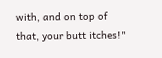with, and on top of that, your butt itches!"